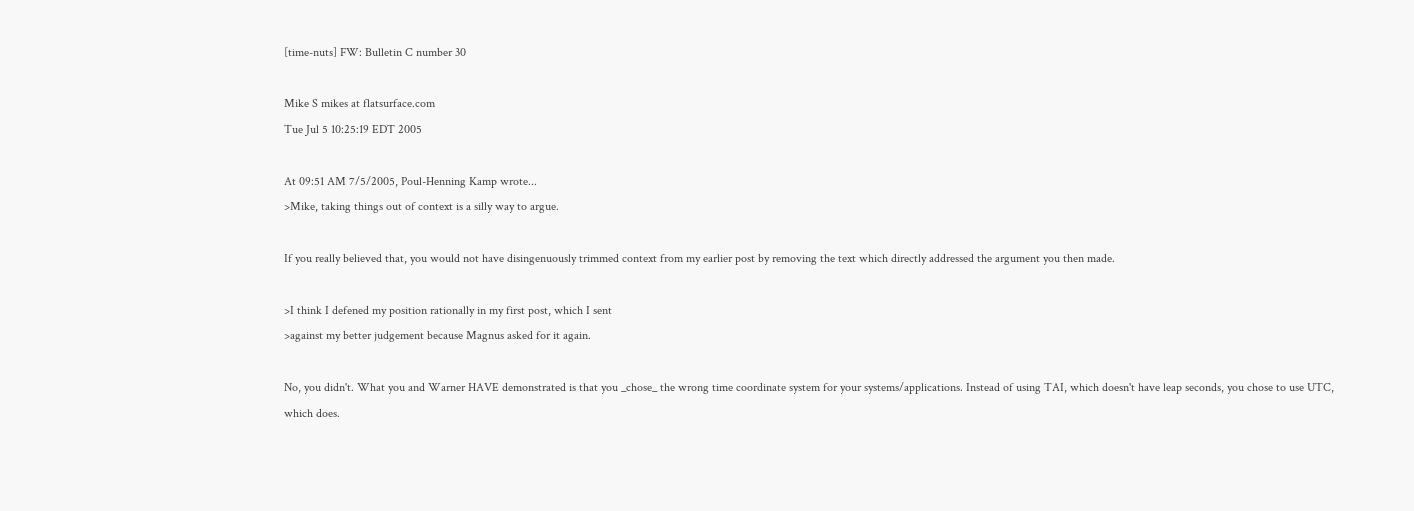[time-nuts] FW: Bulletin C number 30

Mike S mikes at flatsurface.com
Tue Jul 5 10:25:19 EDT 2005

At 09:51 AM 7/5/2005, Poul-Henning Kamp wrote...
>Mike, taking things out of context is a silly way to argue.

If you really believed that, you would not have disingenuously trimmed context from my earlier post by removing the text which directly addressed the argument you then made.

>I think I defened my position rationally in my first post, which I sent
>against my better judgement because Magnus asked for it again.

No, you didn't. What you and Warner HAVE demonstrated is that you _chose_ the wrong time coordinate system for your systems/applications. Instead of using TAI, which doesn't have leap seconds, you chose to use UTC, which does.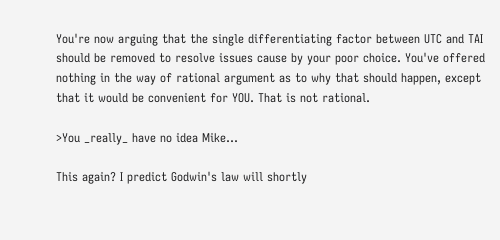You're now arguing that the single differentiating factor between UTC and TAI should be removed to resolve issues cause by your poor choice. You've offered nothing in the way of rational argument as to why that should happen, except that it would be convenient for YOU. That is not rational.

>You _really_ have no idea Mike...

This again? I predict Godwin's law will shortly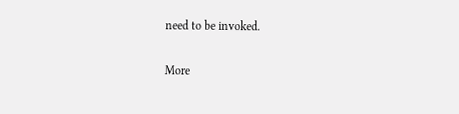need to be invoked.

More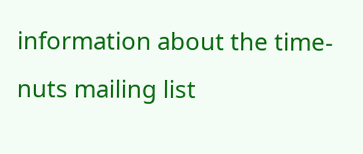information about the time-nuts mailing list